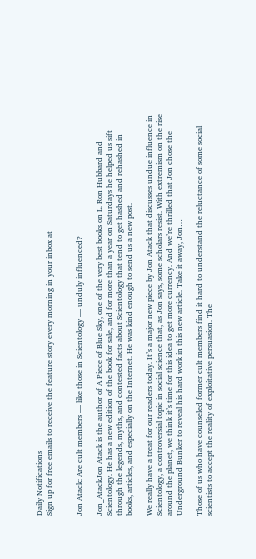Daily Notifications
Sign up for free emails to receive the feature story every morning in your inbox at


Jon Atack: Are cult members — like those in Scientology — unduly influenced?

Jon_AtackJon Atack is the author of A Piece of Blue Sky, one of the very best books on L. Ron Hubbard and Scientology. He has a new edition of the book for sale, and for more than a year on Saturdays he helped us sift through the legends, myths, and contested facts about Scientology that tend to get hashed and rehashed in books, articles, and especially on the Internet. He was kind enough to send us a new post.

We really have a treat for our readers today. It’s a major new piece by Jon Atack that discusses undue influence in Scientology, a controversial topic in social science that, as Jon says, some scholars resist. With extremism on the rise around the planet, we think it’s time for this idea to get more currency. And we’re thrilled that Jon chose the Underground Bunker to reveal his hard work in this new article. Take it away, Jon…

Those of us who have counseled former cult members find it hard to understand the reluctance of some social scientists to accept the reality of exploitative persuasion. The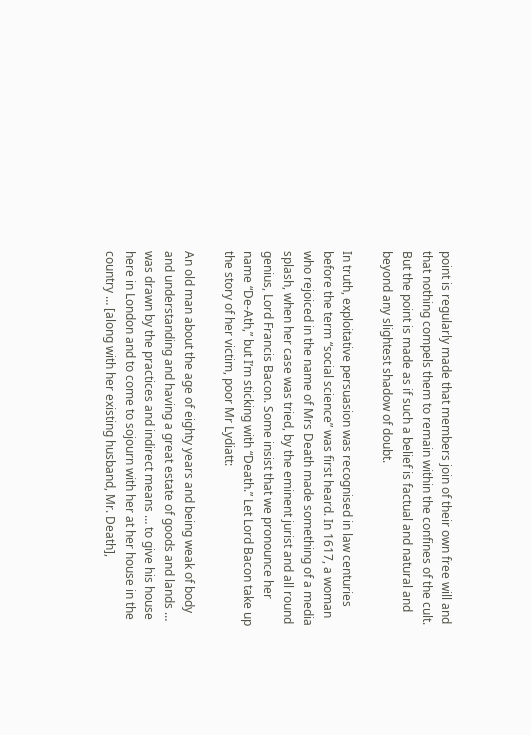point is regularly made that members join of their own free will and that nothing compels them to remain within the confines of the cult. But the point is made as if such a belief is factual and natural and beyond any slightest shadow of doubt.

In truth, exploitative persuasion was recognised in law centuries before the term “social science” was first heard. In 1617, a woman who rejoiced in the name of Mrs Death made something of a media splash, when her case was tried, by the eminent jurist and all round genius, Lord Francis Bacon. Some insist that we pronounce her name “De-Ath,” but I’m sticking with “Death.” Let Lord Bacon take up the story of her victim, poor Mr Lydiatt:

An old man about the age of eighty years and being weak of body and understanding and having a great estate of goods and lands … was drawn by the practices and indirect means … to give his house here in London and to come to sojourn with her at her house in the country … [along with her existing husband, Mr. Death],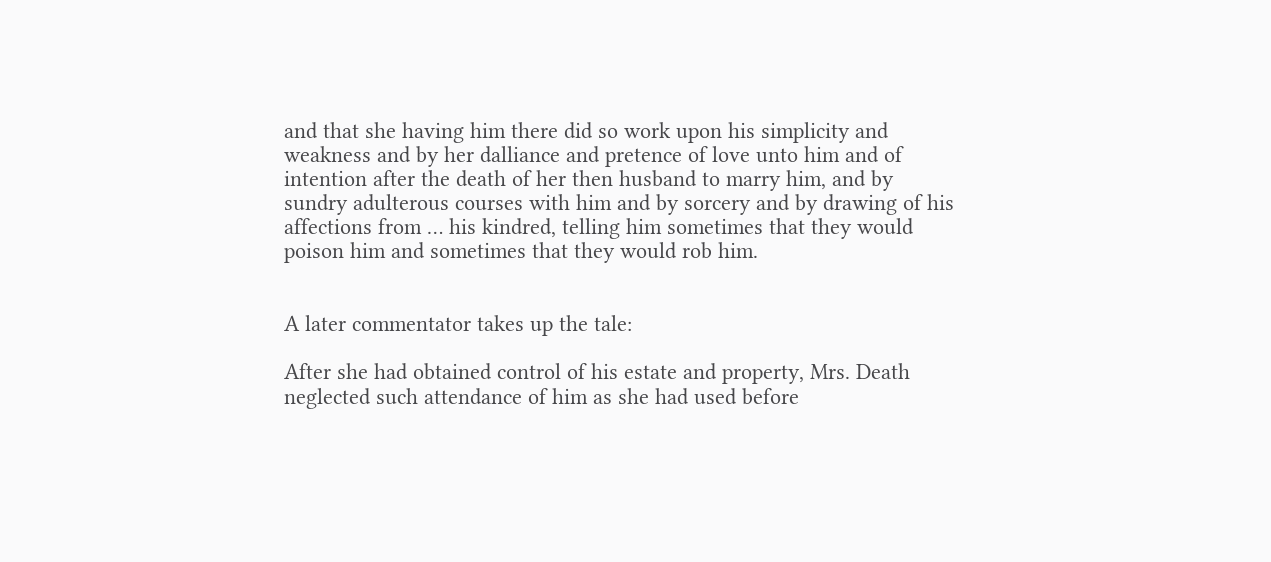and that she having him there did so work upon his simplicity and weakness and by her dalliance and pretence of love unto him and of intention after the death of her then husband to marry him, and by sundry adulterous courses with him and by sorcery and by drawing of his affections from … his kindred, telling him sometimes that they would poison him and sometimes that they would rob him.


A later commentator takes up the tale:

After she had obtained control of his estate and property, Mrs. Death neglected such attendance of him as she had used before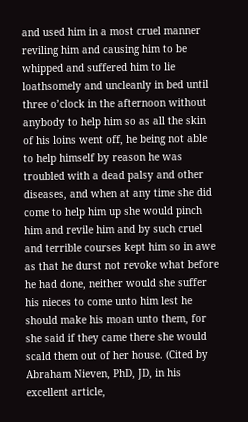and used him in a most cruel manner reviling him and causing him to be whipped and suffered him to lie loathsomely and uncleanly in bed until three o’clock in the afternoon without anybody to help him so as all the skin of his loins went off, he being not able to help himself by reason he was troubled with a dead palsy and other diseases, and when at any time she did come to help him up she would pinch him and revile him and by such cruel and terrible courses kept him so in awe as that he durst not revoke what before he had done, neither would she suffer his nieces to come unto him lest he should make his moan unto them, for she said if they came there she would scald them out of her house. (Cited by Abraham Nieven, PhD, JD, in his excellent article,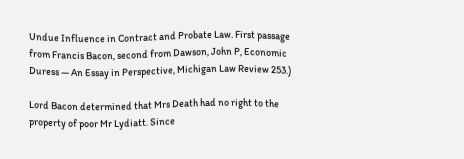Undue Influence in Contract and Probate Law. First passage from Francis Bacon, second from Dawson, John P, Economic Duress — An Essay in Perspective, Michigan Law Review 253.)

Lord Bacon determined that Mrs Death had no right to the property of poor Mr Lydiatt. Since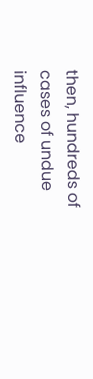then, hundreds of cases of undue influence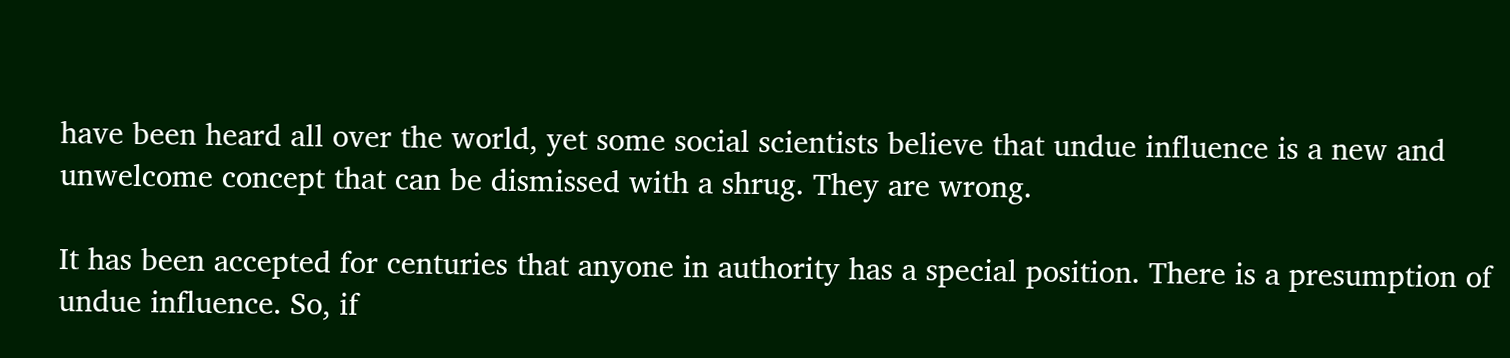have been heard all over the world, yet some social scientists believe that undue influence is a new and unwelcome concept that can be dismissed with a shrug. They are wrong.

It has been accepted for centuries that anyone in authority has a special position. There is a presumption of undue influence. So, if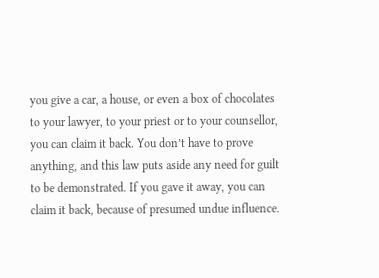you give a car, a house, or even a box of chocolates to your lawyer, to your priest or to your counsellor, you can claim it back. You don’t have to prove anything, and this law puts aside any need for guilt to be demonstrated. If you gave it away, you can claim it back, because of presumed undue influence.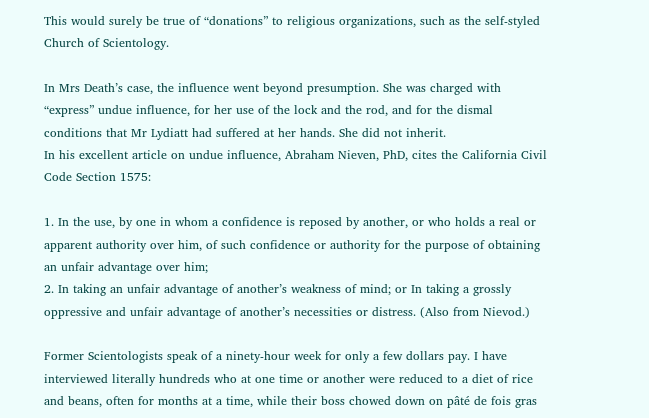This would surely be true of “donations” to religious organizations, such as the self-styled Church of Scientology.

In Mrs Death’s case, the influence went beyond presumption. She was charged with “express” undue influence, for her use of the lock and the rod, and for the dismal conditions that Mr Lydiatt had suffered at her hands. She did not inherit.
In his excellent article on undue influence, Abraham Nieven, PhD, cites the California Civil Code Section 1575:

1. In the use, by one in whom a confidence is reposed by another, or who holds a real or apparent authority over him, of such confidence or authority for the purpose of obtaining an unfair advantage over him;
2. In taking an unfair advantage of another’s weakness of mind; or In taking a grossly oppressive and unfair advantage of another’s necessities or distress. (Also from Nievod.)

Former Scientologists speak of a ninety-hour week for only a few dollars pay. I have interviewed literally hundreds who at one time or another were reduced to a diet of rice and beans, often for months at a time, while their boss chowed down on pâté de fois gras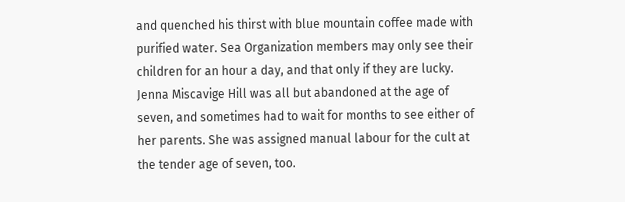and quenched his thirst with blue mountain coffee made with purified water. Sea Organization members may only see their children for an hour a day, and that only if they are lucky. Jenna Miscavige Hill was all but abandoned at the age of seven, and sometimes had to wait for months to see either of her parents. She was assigned manual labour for the cult at the tender age of seven, too.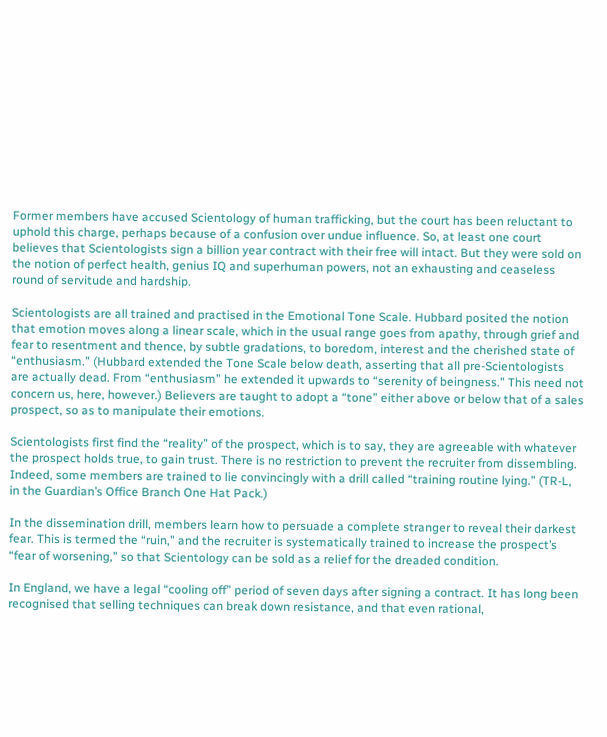Former members have accused Scientology of human trafficking, but the court has been reluctant to uphold this charge, perhaps because of a confusion over undue influence. So, at least one court believes that Scientologists sign a billion year contract with their free will intact. But they were sold on the notion of perfect health, genius IQ and superhuman powers, not an exhausting and ceaseless round of servitude and hardship.

Scientologists are all trained and practised in the Emotional Tone Scale. Hubbard posited the notion that emotion moves along a linear scale, which in the usual range goes from apathy, through grief and fear to resentment and thence, by subtle gradations, to boredom, interest and the cherished state of “enthusiasm.” (Hubbard extended the Tone Scale below death, asserting that all pre-Scientologists are actually dead. From “enthusiasm” he extended it upwards to “serenity of beingness.” This need not concern us, here, however.) Believers are taught to adopt a “tone” either above or below that of a sales prospect, so as to manipulate their emotions.

Scientologists first find the “reality” of the prospect, which is to say, they are agreeable with whatever the prospect holds true, to gain trust. There is no restriction to prevent the recruiter from dissembling. Indeed, some members are trained to lie convincingly with a drill called “training routine lying.” (TR-L, in the Guardian’s Office Branch One Hat Pack.)

In the dissemination drill, members learn how to persuade a complete stranger to reveal their darkest fear. This is termed the “ruin,” and the recruiter is systematically trained to increase the prospect’s “fear of worsening,” so that Scientology can be sold as a relief for the dreaded condition.

In England, we have a legal “cooling off” period of seven days after signing a contract. It has long been recognised that selling techniques can break down resistance, and that even rational,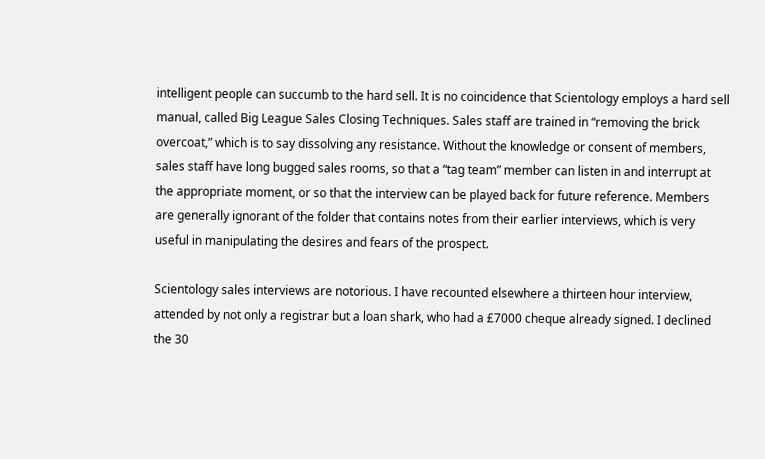intelligent people can succumb to the hard sell. It is no coincidence that Scientology employs a hard sell manual, called Big League Sales Closing Techniques. Sales staff are trained in “removing the brick overcoat,” which is to say dissolving any resistance. Without the knowledge or consent of members, sales staff have long bugged sales rooms, so that a “tag team” member can listen in and interrupt at the appropriate moment, or so that the interview can be played back for future reference. Members are generally ignorant of the folder that contains notes from their earlier interviews, which is very useful in manipulating the desires and fears of the prospect.

Scientology sales interviews are notorious. I have recounted elsewhere a thirteen hour interview, attended by not only a registrar but a loan shark, who had a £7000 cheque already signed. I declined the 30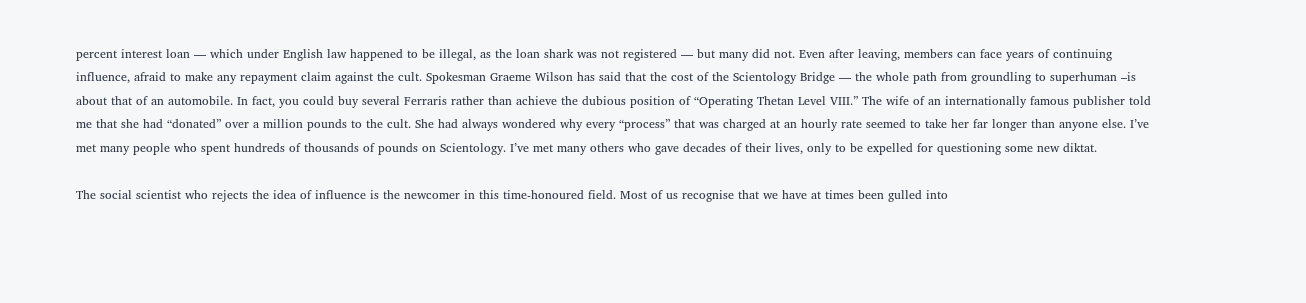percent interest loan — which under English law happened to be illegal, as the loan shark was not registered — but many did not. Even after leaving, members can face years of continuing influence, afraid to make any repayment claim against the cult. Spokesman Graeme Wilson has said that the cost of the Scientology Bridge — the whole path from groundling to superhuman –is about that of an automobile. In fact, you could buy several Ferraris rather than achieve the dubious position of “Operating Thetan Level VIII.” The wife of an internationally famous publisher told me that she had “donated” over a million pounds to the cult. She had always wondered why every “process” that was charged at an hourly rate seemed to take her far longer than anyone else. I’ve met many people who spent hundreds of thousands of pounds on Scientology. I’ve met many others who gave decades of their lives, only to be expelled for questioning some new diktat.

The social scientist who rejects the idea of influence is the newcomer in this time-honoured field. Most of us recognise that we have at times been gulled into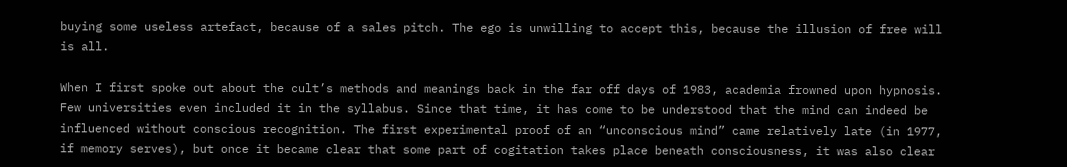buying some useless artefact, because of a sales pitch. The ego is unwilling to accept this, because the illusion of free will is all.

When I first spoke out about the cult’s methods and meanings back in the far off days of 1983, academia frowned upon hypnosis. Few universities even included it in the syllabus. Since that time, it has come to be understood that the mind can indeed be influenced without conscious recognition. The first experimental proof of an “unconscious mind” came relatively late (in 1977, if memory serves), but once it became clear that some part of cogitation takes place beneath consciousness, it was also clear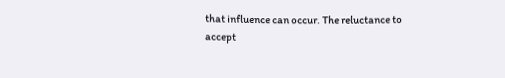that influence can occur. The reluctance to accept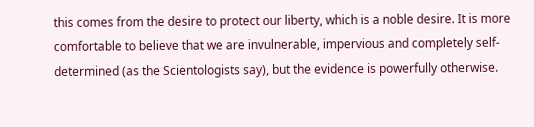this comes from the desire to protect our liberty, which is a noble desire. It is more comfortable to believe that we are invulnerable, impervious and completely self-determined (as the Scientologists say), but the evidence is powerfully otherwise.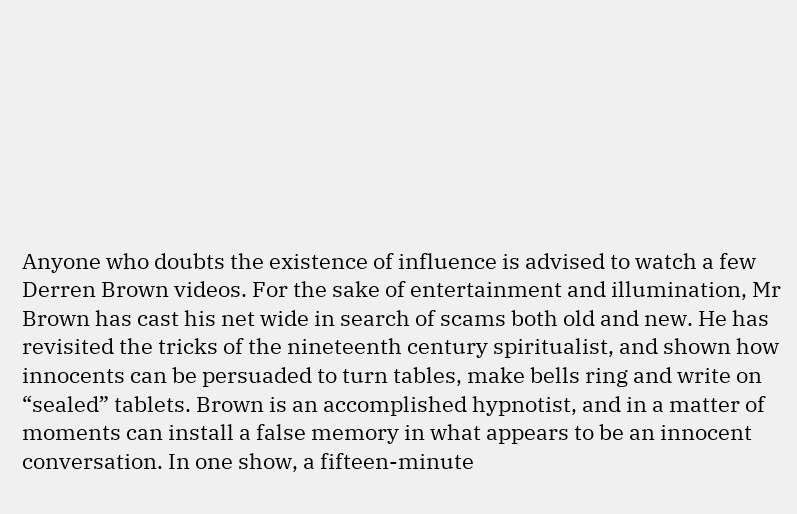Anyone who doubts the existence of influence is advised to watch a few Derren Brown videos. For the sake of entertainment and illumination, Mr Brown has cast his net wide in search of scams both old and new. He has revisited the tricks of the nineteenth century spiritualist, and shown how innocents can be persuaded to turn tables, make bells ring and write on “sealed” tablets. Brown is an accomplished hypnotist, and in a matter of moments can install a false memory in what appears to be an innocent conversation. In one show, a fifteen-minute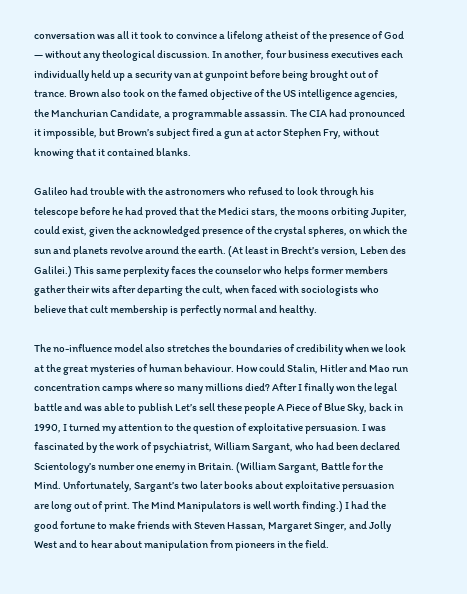conversation was all it took to convince a lifelong atheist of the presence of God — without any theological discussion. In another, four business executives each individually held up a security van at gunpoint before being brought out of trance. Brown also took on the famed objective of the US intelligence agencies, the Manchurian Candidate, a programmable assassin. The CIA had pronounced it impossible, but Brown’s subject fired a gun at actor Stephen Fry, without knowing that it contained blanks.

Galileo had trouble with the astronomers who refused to look through his telescope before he had proved that the Medici stars, the moons orbiting Jupiter, could exist, given the acknowledged presence of the crystal spheres, on which the sun and planets revolve around the earth. (At least in Brecht’s version, Leben des Galilei.) This same perplexity faces the counselor who helps former members gather their wits after departing the cult, when faced with sociologists who believe that cult membership is perfectly normal and healthy.

The no-influence model also stretches the boundaries of credibility when we look at the great mysteries of human behaviour. How could Stalin, Hitler and Mao run concentration camps where so many millions died? After I finally won the legal battle and was able to publish Let’s sell these people A Piece of Blue Sky, back in 1990, I turned my attention to the question of exploitative persuasion. I was fascinated by the work of psychiatrist, William Sargant, who had been declared Scientology’s number one enemy in Britain. (William Sargant, Battle for the Mind. Unfortunately, Sargant’s two later books about exploitative persuasion are long out of print. The Mind Manipulators is well worth finding.) I had the good fortune to make friends with Steven Hassan, Margaret Singer, and Jolly West and to hear about manipulation from pioneers in the field.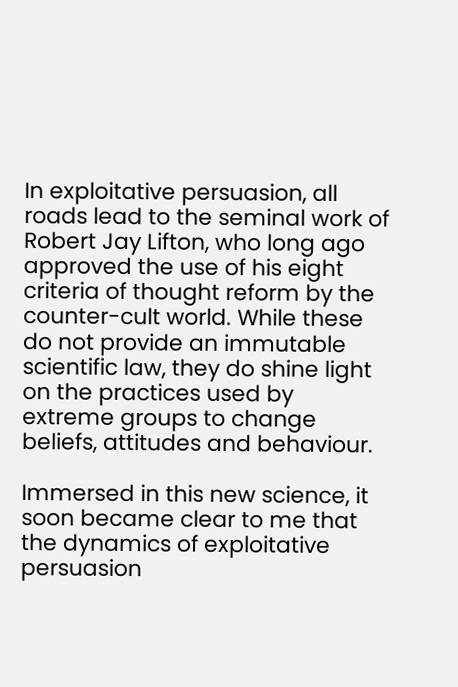In exploitative persuasion, all roads lead to the seminal work of Robert Jay Lifton, who long ago approved the use of his eight criteria of thought reform by the counter-cult world. While these do not provide an immutable scientific law, they do shine light on the practices used by extreme groups to change beliefs, attitudes and behaviour.

Immersed in this new science, it soon became clear to me that the dynamics of exploitative persuasion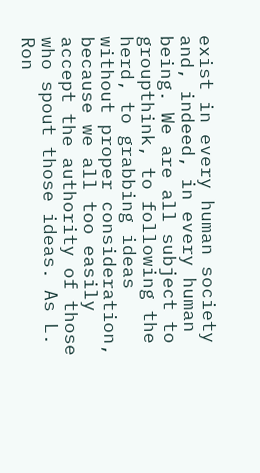exist in every human society and, indeed, in every human being. We are all subject to groupthink, to following the herd, to grabbing ideas without proper consideration, because we all too easily accept the authority of those who spout those ideas. As L. Ron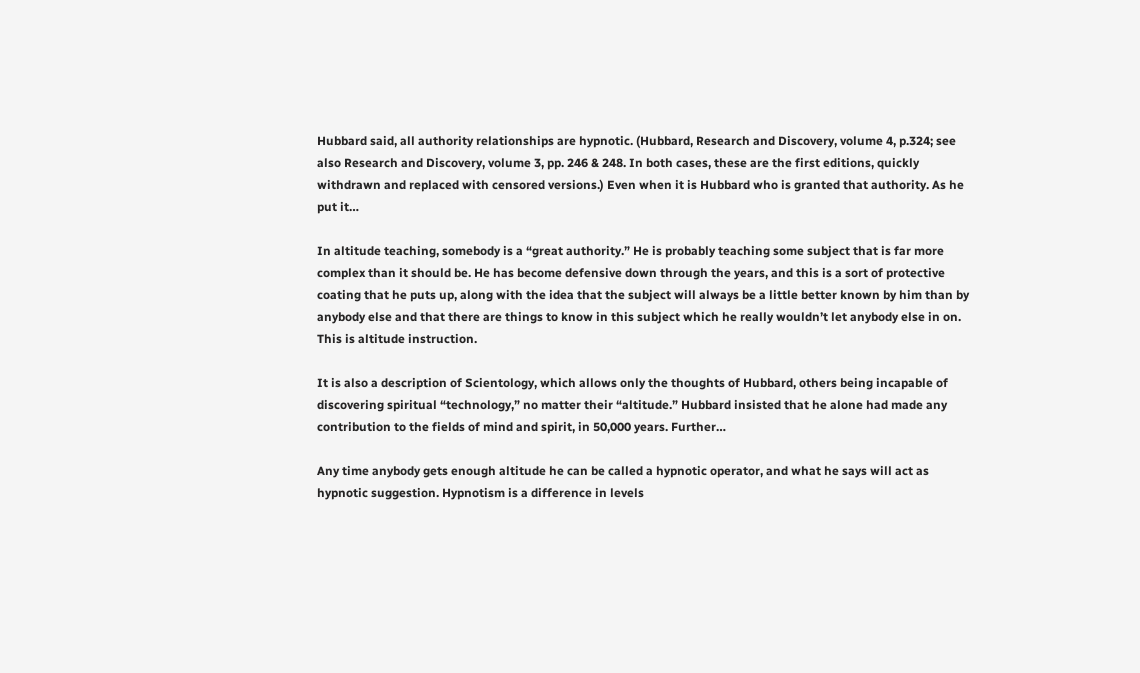Hubbard said, all authority relationships are hypnotic. (Hubbard, Research and Discovery, volume 4, p.324; see also Research and Discovery, volume 3, pp. 246 & 248. In both cases, these are the first editions, quickly withdrawn and replaced with censored versions.) Even when it is Hubbard who is granted that authority. As he put it…

In altitude teaching, somebody is a “great authority.” He is probably teaching some subject that is far more complex than it should be. He has become defensive down through the years, and this is a sort of protective coating that he puts up, along with the idea that the subject will always be a little better known by him than by anybody else and that there are things to know in this subject which he really wouldn’t let anybody else in on. This is altitude instruction.

It is also a description of Scientology, which allows only the thoughts of Hubbard, others being incapable of discovering spiritual “technology,” no matter their “altitude.” Hubbard insisted that he alone had made any contribution to the fields of mind and spirit, in 50,000 years. Further…

Any time anybody gets enough altitude he can be called a hypnotic operator, and what he says will act as hypnotic suggestion. Hypnotism is a difference in levels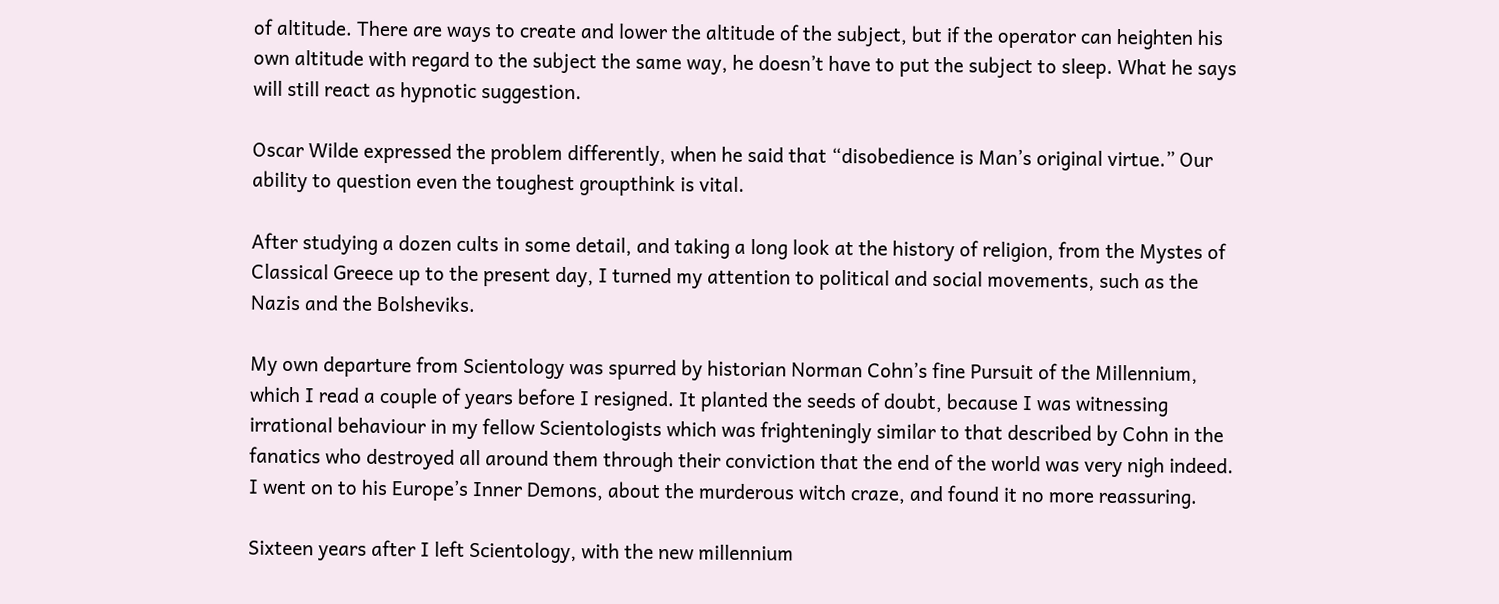of altitude. There are ways to create and lower the altitude of the subject, but if the operator can heighten his own altitude with regard to the subject the same way, he doesn’t have to put the subject to sleep. What he says will still react as hypnotic suggestion.

Oscar Wilde expressed the problem differently, when he said that “disobedience is Man’s original virtue.” Our ability to question even the toughest groupthink is vital.

After studying a dozen cults in some detail, and taking a long look at the history of religion, from the Mystes of Classical Greece up to the present day, I turned my attention to political and social movements, such as the Nazis and the Bolsheviks.

My own departure from Scientology was spurred by historian Norman Cohn’s fine Pursuit of the Millennium, which I read a couple of years before I resigned. It planted the seeds of doubt, because I was witnessing irrational behaviour in my fellow Scientologists which was frighteningly similar to that described by Cohn in the fanatics who destroyed all around them through their conviction that the end of the world was very nigh indeed. I went on to his Europe’s Inner Demons, about the murderous witch craze, and found it no more reassuring.

Sixteen years after I left Scientology, with the new millennium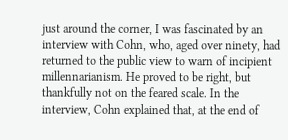just around the corner, I was fascinated by an interview with Cohn, who, aged over ninety, had returned to the public view to warn of incipient millennarianism. He proved to be right, but thankfully not on the feared scale. In the interview, Cohn explained that, at the end of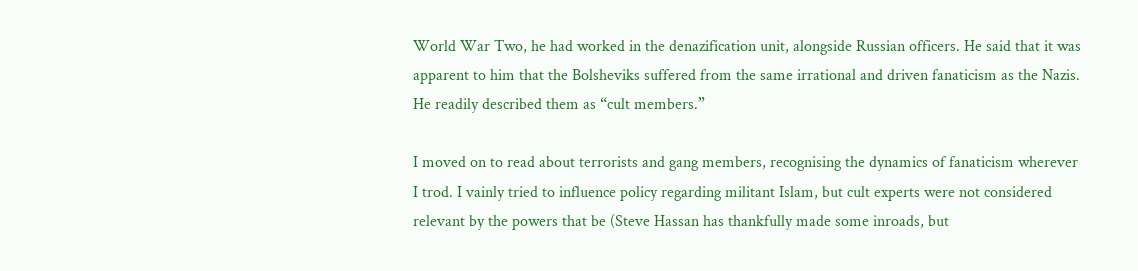World War Two, he had worked in the denazification unit, alongside Russian officers. He said that it was apparent to him that the Bolsheviks suffered from the same irrational and driven fanaticism as the Nazis. He readily described them as “cult members.”

I moved on to read about terrorists and gang members, recognising the dynamics of fanaticism wherever I trod. I vainly tried to influence policy regarding militant Islam, but cult experts were not considered relevant by the powers that be (Steve Hassan has thankfully made some inroads, but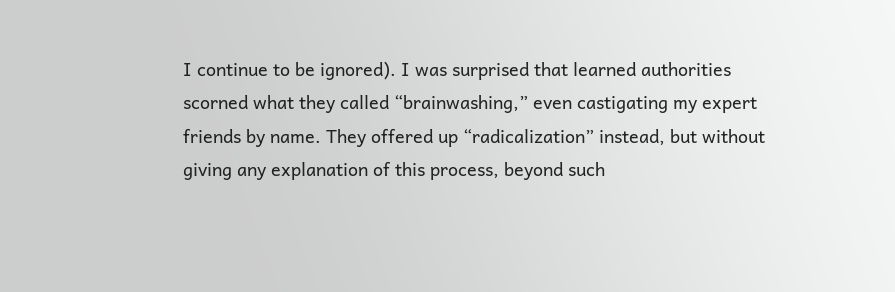I continue to be ignored). I was surprised that learned authorities scorned what they called “brainwashing,” even castigating my expert friends by name. They offered up “radicalization” instead, but without giving any explanation of this process, beyond such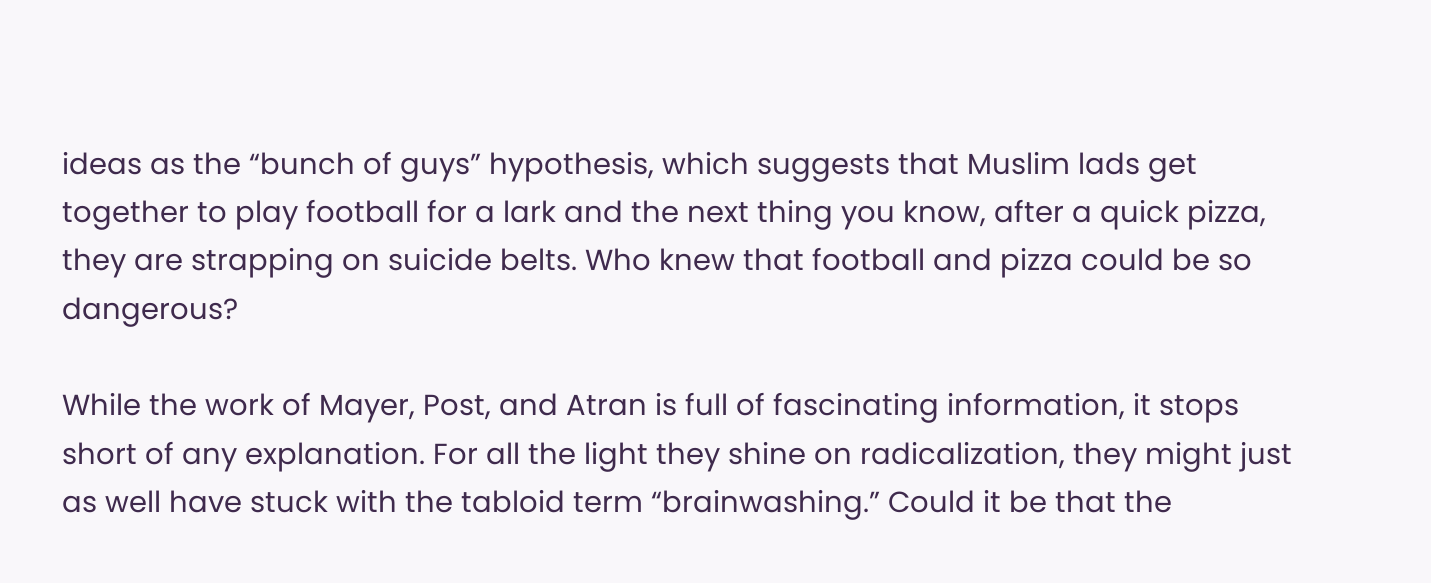ideas as the “bunch of guys” hypothesis, which suggests that Muslim lads get together to play football for a lark and the next thing you know, after a quick pizza, they are strapping on suicide belts. Who knew that football and pizza could be so dangerous?

While the work of Mayer, Post, and Atran is full of fascinating information, it stops short of any explanation. For all the light they shine on radicalization, they might just as well have stuck with the tabloid term “brainwashing.” Could it be that the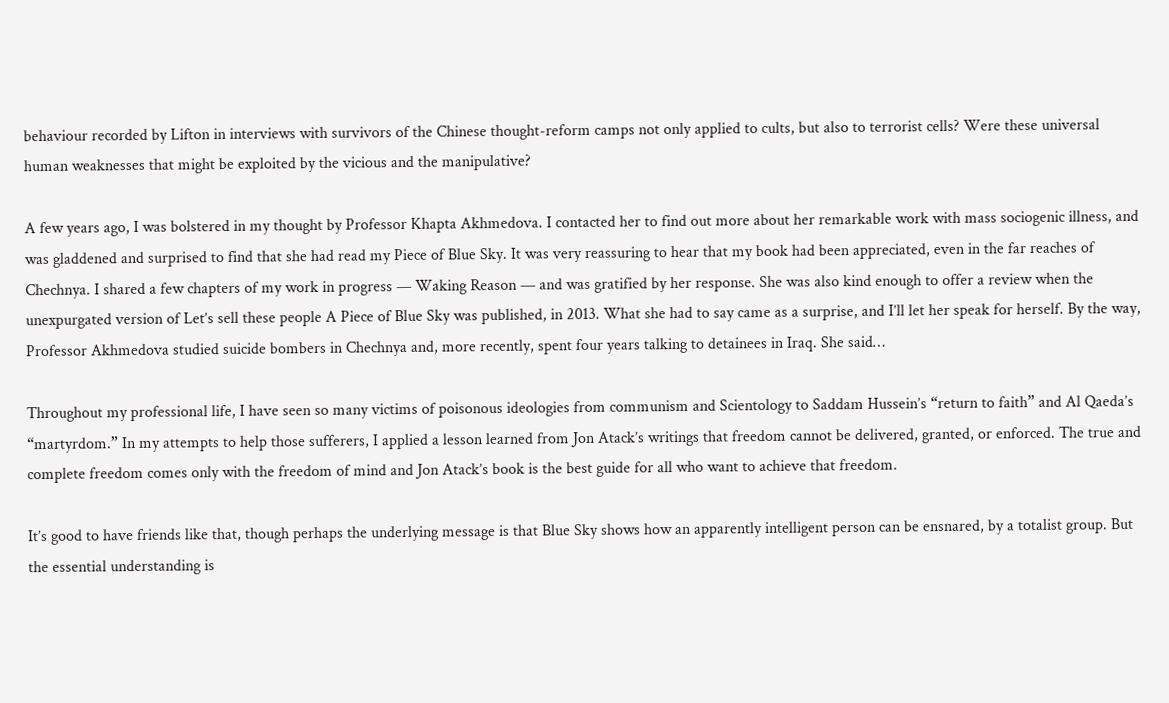behaviour recorded by Lifton in interviews with survivors of the Chinese thought-reform camps not only applied to cults, but also to terrorist cells? Were these universal human weaknesses that might be exploited by the vicious and the manipulative?

A few years ago, I was bolstered in my thought by Professor Khapta Akhmedova. I contacted her to find out more about her remarkable work with mass sociogenic illness, and was gladdened and surprised to find that she had read my Piece of Blue Sky. It was very reassuring to hear that my book had been appreciated, even in the far reaches of Chechnya. I shared a few chapters of my work in progress — Waking Reason — and was gratified by her response. She was also kind enough to offer a review when the unexpurgated version of Let’s sell these people A Piece of Blue Sky was published, in 2013. What she had to say came as a surprise, and I’ll let her speak for herself. By the way, Professor Akhmedova studied suicide bombers in Chechnya and, more recently, spent four years talking to detainees in Iraq. She said…

Throughout my professional life, I have seen so many victims of poisonous ideologies from communism and Scientology to Saddam Hussein’s “return to faith” and Al Qaeda’s “martyrdom.” In my attempts to help those sufferers, I applied a lesson learned from Jon Atack’s writings that freedom cannot be delivered, granted, or enforced. The true and complete freedom comes only with the freedom of mind and Jon Atack’s book is the best guide for all who want to achieve that freedom.

It’s good to have friends like that, though perhaps the underlying message is that Blue Sky shows how an apparently intelligent person can be ensnared, by a totalist group. But the essential understanding is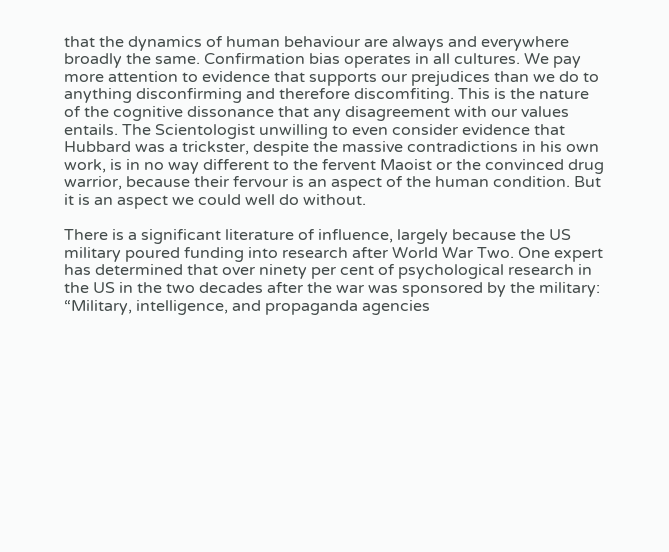that the dynamics of human behaviour are always and everywhere broadly the same. Confirmation bias operates in all cultures. We pay more attention to evidence that supports our prejudices than we do to anything disconfirming and therefore discomfiting. This is the nature of the cognitive dissonance that any disagreement with our values entails. The Scientologist unwilling to even consider evidence that Hubbard was a trickster, despite the massive contradictions in his own work, is in no way different to the fervent Maoist or the convinced drug warrior, because their fervour is an aspect of the human condition. But it is an aspect we could well do without.

There is a significant literature of influence, largely because the US military poured funding into research after World War Two. One expert has determined that over ninety per cent of psychological research in the US in the two decades after the war was sponsored by the military: “Military, intelligence, and propaganda agencies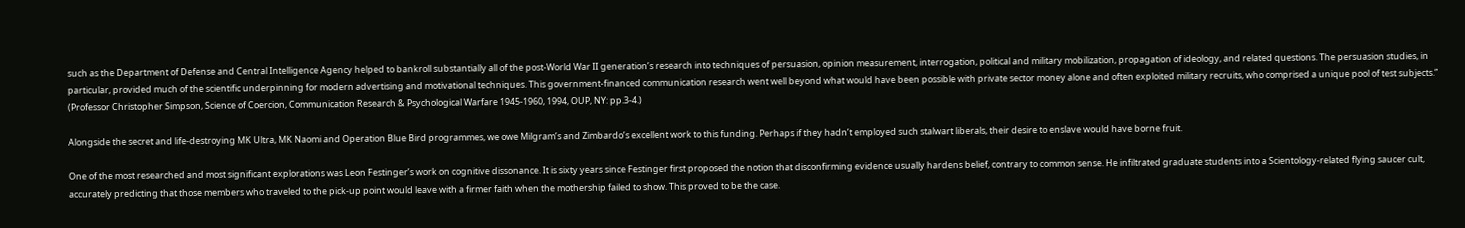such as the Department of Defense and Central Intelligence Agency helped to bankroll substantially all of the post-World War II generation’s research into techniques of persuasion, opinion measurement, interrogation, political and military mobilization, propagation of ideology, and related questions. The persuasion studies, in particular, provided much of the scientific underpinning for modern advertising and motivational techniques. This government-financed communication research went well beyond what would have been possible with private sector money alone and often exploited military recruits, who comprised a unique pool of test subjects.” (Professor Christopher Simpson, Science of Coercion, Communication Research & Psychological Warfare 1945-1960, 1994, OUP, NY: pp.3-4.)

Alongside the secret and life-destroying MK Ultra, MK Naomi and Operation Blue Bird programmes, we owe Milgram’s and Zimbardo’s excellent work to this funding. Perhaps if they hadn’t employed such stalwart liberals, their desire to enslave would have borne fruit.

One of the most researched and most significant explorations was Leon Festinger’s work on cognitive dissonance. It is sixty years since Festinger first proposed the notion that disconfirming evidence usually hardens belief, contrary to common sense. He infiltrated graduate students into a Scientology-related flying saucer cult, accurately predicting that those members who traveled to the pick-up point would leave with a firmer faith when the mothership failed to show. This proved to be the case.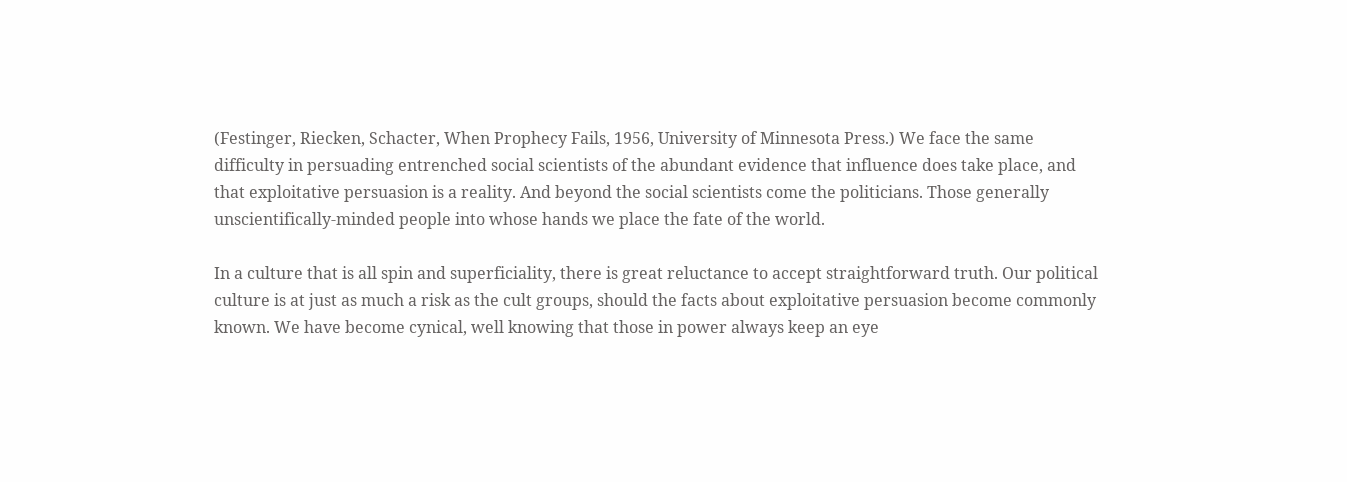(Festinger, Riecken, Schacter, When Prophecy Fails, 1956, University of Minnesota Press.) We face the same difficulty in persuading entrenched social scientists of the abundant evidence that influence does take place, and that exploitative persuasion is a reality. And beyond the social scientists come the politicians. Those generally unscientifically-minded people into whose hands we place the fate of the world.

In a culture that is all spin and superficiality, there is great reluctance to accept straightforward truth. Our political culture is at just as much a risk as the cult groups, should the facts about exploitative persuasion become commonly known. We have become cynical, well knowing that those in power always keep an eye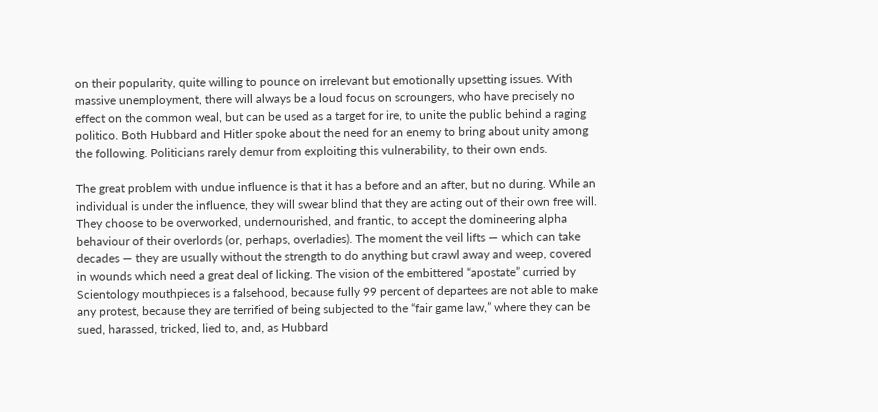on their popularity, quite willing to pounce on irrelevant but emotionally upsetting issues. With massive unemployment, there will always be a loud focus on scroungers, who have precisely no effect on the common weal, but can be used as a target for ire, to unite the public behind a raging politico. Both Hubbard and Hitler spoke about the need for an enemy to bring about unity among the following. Politicians rarely demur from exploiting this vulnerability, to their own ends.

The great problem with undue influence is that it has a before and an after, but no during. While an individual is under the influence, they will swear blind that they are acting out of their own free will. They choose to be overworked, undernourished, and frantic, to accept the domineering alpha behaviour of their overlords (or, perhaps, overladies). The moment the veil lifts — which can take decades — they are usually without the strength to do anything but crawl away and weep, covered in wounds which need a great deal of licking. The vision of the embittered “apostate” curried by Scientology mouthpieces is a falsehood, because fully 99 percent of departees are not able to make any protest, because they are terrified of being subjected to the “fair game law,” where they can be sued, harassed, tricked, lied to, and, as Hubbard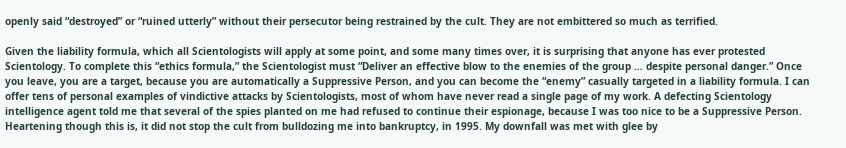openly said “destroyed” or “ruined utterly” without their persecutor being restrained by the cult. They are not embittered so much as terrified.

Given the liability formula, which all Scientologists will apply at some point, and some many times over, it is surprising that anyone has ever protested Scientology. To complete this “ethics formula,” the Scientologist must “Deliver an effective blow to the enemies of the group … despite personal danger.” Once you leave, you are a target, because you are automatically a Suppressive Person, and you can become the “enemy” casually targeted in a liability formula. I can offer tens of personal examples of vindictive attacks by Scientologists, most of whom have never read a single page of my work. A defecting Scientology intelligence agent told me that several of the spies planted on me had refused to continue their espionage, because I was too nice to be a Suppressive Person. Heartening though this is, it did not stop the cult from bulldozing me into bankruptcy, in 1995. My downfall was met with glee by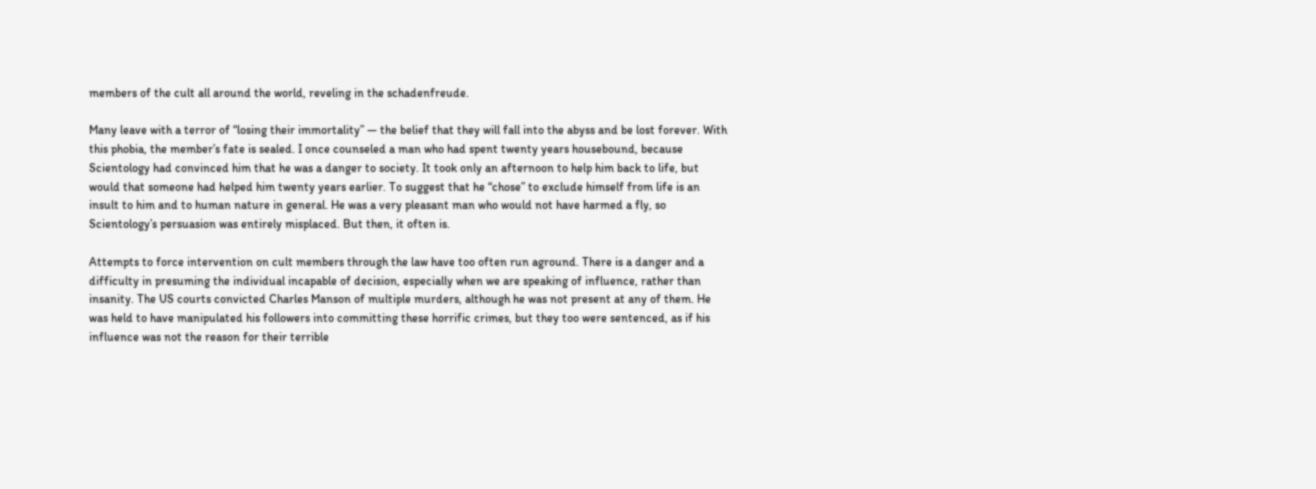members of the cult all around the world, reveling in the schadenfreude.

Many leave with a terror of “losing their immortality” — the belief that they will fall into the abyss and be lost forever. With this phobia, the member’s fate is sealed. I once counseled a man who had spent twenty years housebound, because Scientology had convinced him that he was a danger to society. It took only an afternoon to help him back to life, but would that someone had helped him twenty years earlier. To suggest that he “chose” to exclude himself from life is an insult to him and to human nature in general. He was a very pleasant man who would not have harmed a fly, so Scientology’s persuasion was entirely misplaced. But then, it often is.

Attempts to force intervention on cult members through the law have too often run aground. There is a danger and a difficulty in presuming the individual incapable of decision, especially when we are speaking of influence, rather than insanity. The US courts convicted Charles Manson of multiple murders, although he was not present at any of them. He was held to have manipulated his followers into committing these horrific crimes, but they too were sentenced, as if his influence was not the reason for their terrible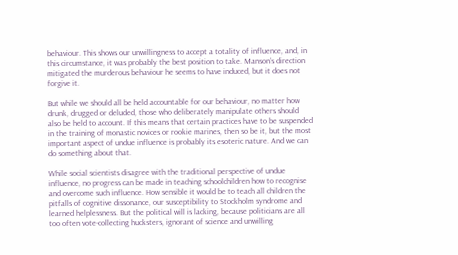behaviour. This shows our unwillingness to accept a totality of influence, and, in this circumstance, it was probably the best position to take. Manson’s direction mitigated the murderous behaviour he seems to have induced, but it does not forgive it.

But while we should all be held accountable for our behaviour, no matter how drunk, drugged or deluded, those who deliberately manipulate others should also be held to account. If this means that certain practices have to be suspended in the training of monastic novices or rookie marines, then so be it, but the most important aspect of undue influence is probably its esoteric nature. And we can do something about that.

While social scientists disagree with the traditional perspective of undue influence, no progress can be made in teaching schoolchildren how to recognise and overcome such influence. How sensible it would be to teach all children the pitfalls of cognitive dissonance, our susceptibility to Stockholm syndrome and learned helplessness. But the political will is lacking, because politicians are all too often vote-collecting hucksters, ignorant of science and unwilling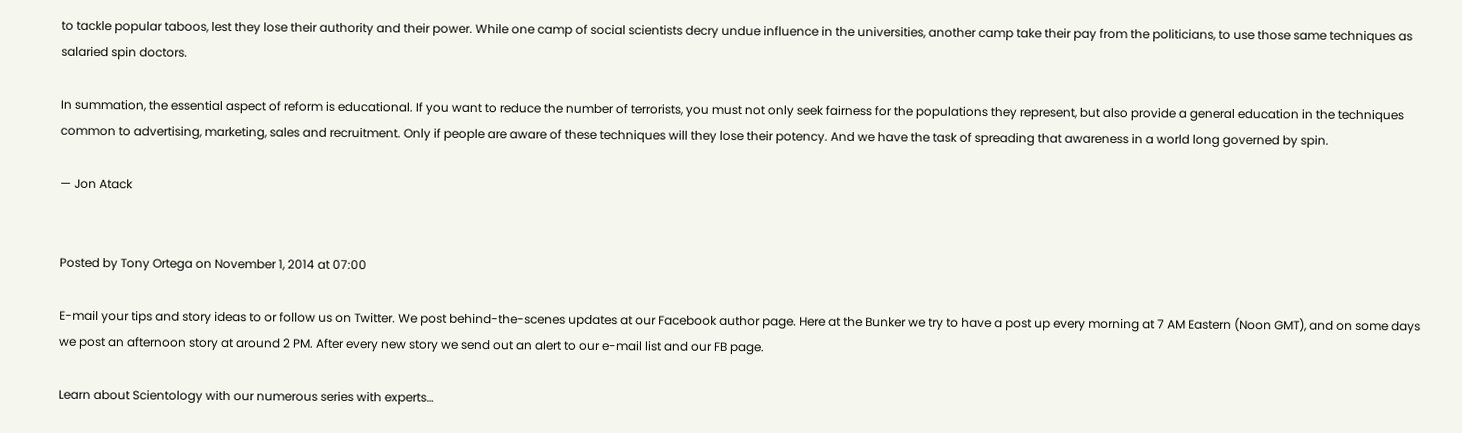to tackle popular taboos, lest they lose their authority and their power. While one camp of social scientists decry undue influence in the universities, another camp take their pay from the politicians, to use those same techniques as salaried spin doctors.

In summation, the essential aspect of reform is educational. If you want to reduce the number of terrorists, you must not only seek fairness for the populations they represent, but also provide a general education in the techniques common to advertising, marketing, sales and recruitment. Only if people are aware of these techniques will they lose their potency. And we have the task of spreading that awareness in a world long governed by spin.

— Jon Atack


Posted by Tony Ortega on November 1, 2014 at 07:00

E-mail your tips and story ideas to or follow us on Twitter. We post behind-the-scenes updates at our Facebook author page. Here at the Bunker we try to have a post up every morning at 7 AM Eastern (Noon GMT), and on some days we post an afternoon story at around 2 PM. After every new story we send out an alert to our e-mail list and our FB page.

Learn about Scientology with our numerous series with experts…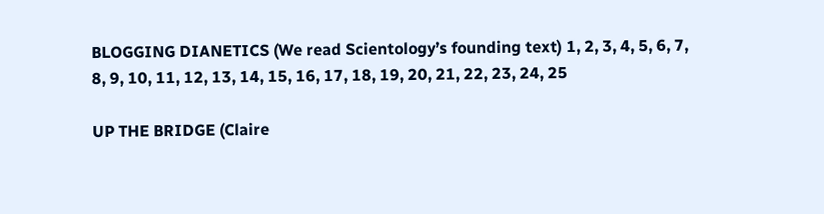BLOGGING DIANETICS (We read Scientology’s founding text) 1, 2, 3, 4, 5, 6, 7, 8, 9, 10, 11, 12, 13, 14, 15, 16, 17, 18, 19, 20, 21, 22, 23, 24, 25

UP THE BRIDGE (Claire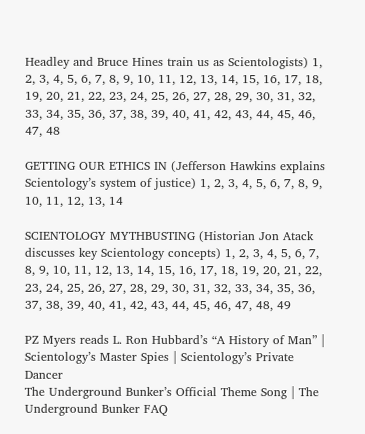Headley and Bruce Hines train us as Scientologists) 1, 2, 3, 4, 5, 6, 7, 8, 9, 10, 11, 12, 13, 14, 15, 16, 17, 18, 19, 20, 21, 22, 23, 24, 25, 26, 27, 28, 29, 30, 31, 32, 33, 34, 35, 36, 37, 38, 39, 40, 41, 42, 43, 44, 45, 46, 47, 48

GETTING OUR ETHICS IN (Jefferson Hawkins explains Scientology’s system of justice) 1, 2, 3, 4, 5, 6, 7, 8, 9, 10, 11, 12, 13, 14

SCIENTOLOGY MYTHBUSTING (Historian Jon Atack discusses key Scientology concepts) 1, 2, 3, 4, 5, 6, 7, 8, 9, 10, 11, 12, 13, 14, 15, 16, 17, 18, 19, 20, 21, 22, 23, 24, 25, 26, 27, 28, 29, 30, 31, 32, 33, 34, 35, 36, 37, 38, 39, 40, 41, 42, 43, 44, 45, 46, 47, 48, 49

PZ Myers reads L. Ron Hubbard’s “A History of Man” | Scientology’s Master Spies | Scientology’s Private Dancer
The Underground Bunker’s Official Theme Song | The Underground Bunker FAQ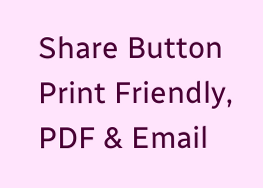Share Button
Print Friendly, PDF & Email